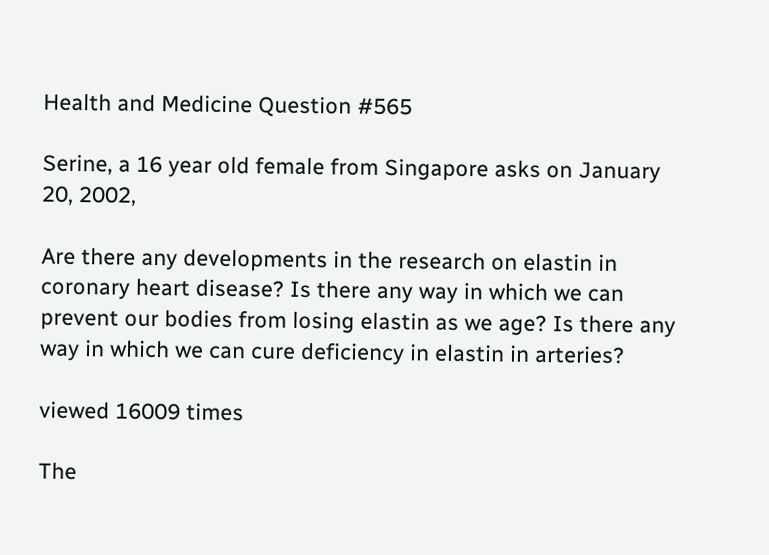Health and Medicine Question #565

Serine, a 16 year old female from Singapore asks on January 20, 2002,

Are there any developments in the research on elastin in coronary heart disease? Is there any way in which we can prevent our bodies from losing elastin as we age? Is there any way in which we can cure deficiency in elastin in arteries?

viewed 16009 times

The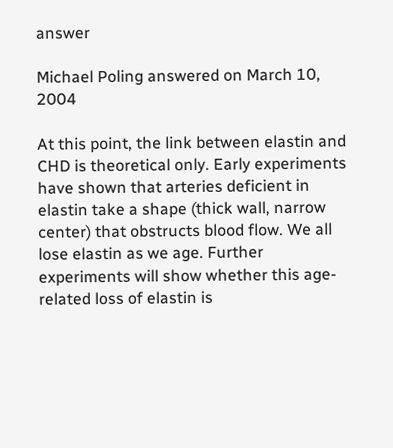answer

Michael Poling answered on March 10, 2004

At this point, the link between elastin and CHD is theoretical only. Early experiments have shown that arteries deficient in elastin take a shape (thick wall, narrow center) that obstructs blood flow. We all lose elastin as we age. Further experiments will show whether this age-related loss of elastin is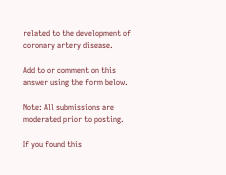related to the development of coronary artery disease.

Add to or comment on this answer using the form below.

Note: All submissions are moderated prior to posting.

If you found this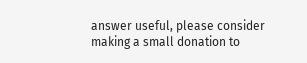answer useful, please consider making a small donation to